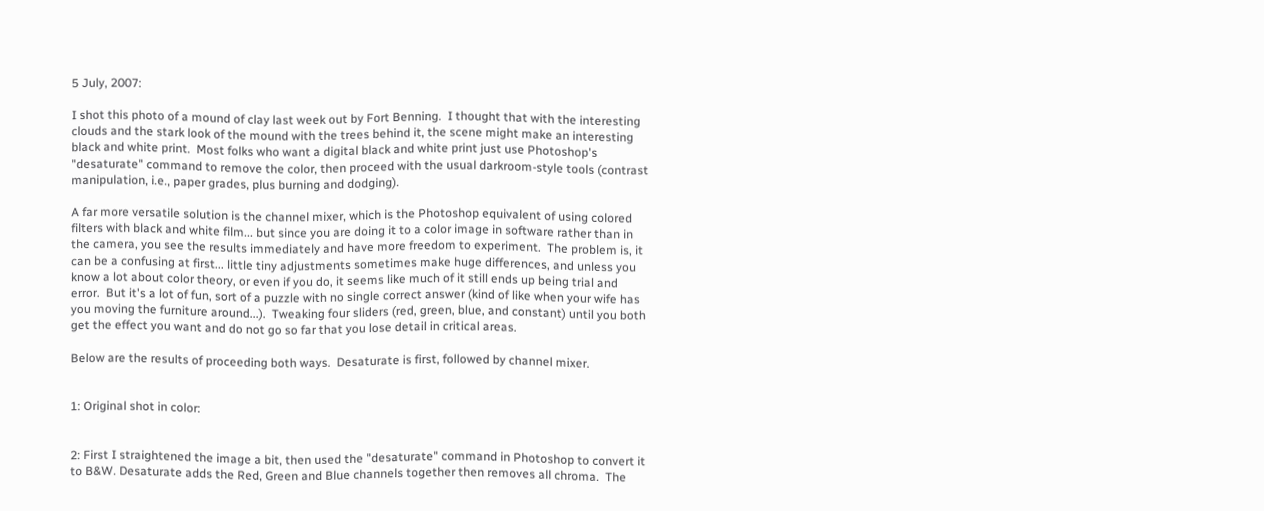5 July, 2007:

I shot this photo of a mound of clay last week out by Fort Benning.  I thought that with the interesting clouds and the stark look of the mound with the trees behind it, the scene might make an interesting black and white print.  Most folks who want a digital black and white print just use Photoshop's "desaturate" command to remove the color, then proceed with the usual darkroom-style tools (contrast manipulation, i.e., paper grades, plus burning and dodging).

A far more versatile solution is the channel mixer, which is the Photoshop equivalent of using colored filters with black and white film... but since you are doing it to a color image in software rather than in the camera, you see the results immediately and have more freedom to experiment.  The problem is, it can be a confusing at first... little tiny adjustments sometimes make huge differences, and unless you know a lot about color theory, or even if you do, it seems like much of it still ends up being trial and error.  But it's a lot of fun, sort of a puzzle with no single correct answer (kind of like when your wife has you moving the furniture around...).  Tweaking four sliders (red, green, blue, and constant) until you both get the effect you want and do not go so far that you lose detail in critical areas.

Below are the results of proceeding both ways.  Desaturate is first, followed by channel mixer.


1: Original shot in color:


2: First I straightened the image a bit, then used the "desaturate" command in Photoshop to convert it to B&W. Desaturate adds the Red, Green and Blue channels together then removes all chroma.  The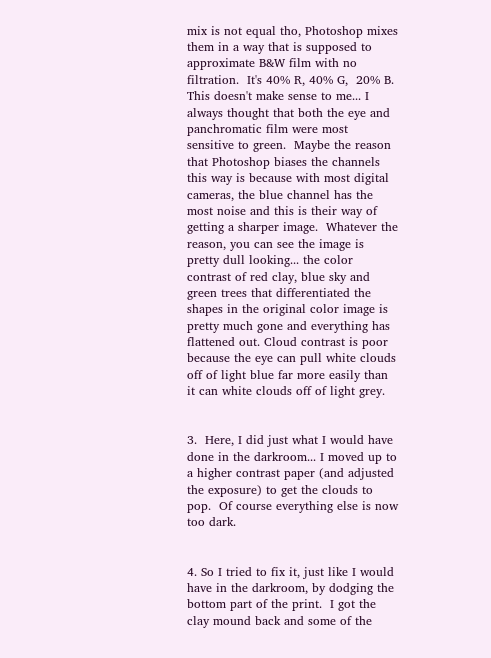mix is not equal tho, Photoshop mixes them in a way that is supposed to approximate B&W film with no filtration.  It's 40% R, 40% G,  20% B.  This doesn't make sense to me... I always thought that both the eye and panchromatic film were most sensitive to green.  Maybe the reason that Photoshop biases the channels this way is because with most digital cameras, the blue channel has the most noise and this is their way of getting a sharper image.  Whatever the reason, you can see the image is pretty dull looking... the color contrast of red clay, blue sky and green trees that differentiated the shapes in the original color image is pretty much gone and everything has flattened out. Cloud contrast is poor because the eye can pull white clouds off of light blue far more easily than it can white clouds off of light grey.


3.  Here, I did just what I would have done in the darkroom... I moved up to a higher contrast paper (and adjusted the exposure) to get the clouds to pop.  Of course everything else is now too dark.


4. So I tried to fix it, just like I would have in the darkroom, by dodging the bottom part of the print.  I got the clay mound back and some of the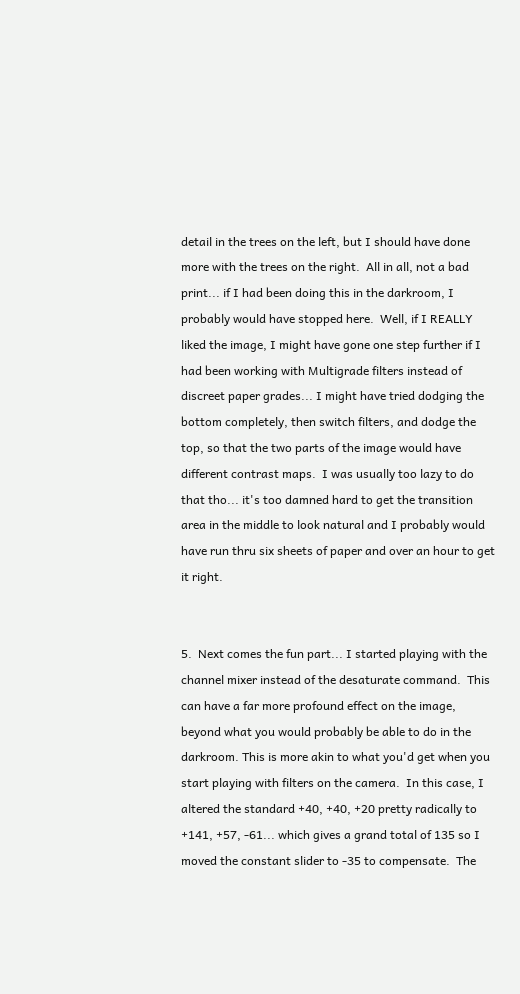detail in the trees on the left, but I should have done more with the trees on the right.  All in all, not a bad print... if I had been doing this in the darkroom, I probably would have stopped here.  Well, if I REALLY liked the image, I might have gone one step further if I had been working with Multigrade filters instead of discreet paper grades... I might have tried dodging the bottom completely, then switch filters, and dodge the top, so that the two parts of the image would have different contrast maps.  I was usually too lazy to do that tho... it's too damned hard to get the transition area in the middle to look natural and I probably would have run thru six sheets of paper and over an hour to get it right.


5.  Next comes the fun part... I started playing with the channel mixer instead of the desaturate command.  This can have a far more profound effect on the image, beyond what you would probably be able to do in the darkroom. This is more akin to what you'd get when you start playing with filters on the camera.  In this case, I altered the standard +40, +40, +20 pretty radically to +141, +57, -61... which gives a grand total of 135 so I moved the constant slider to -35 to compensate.  The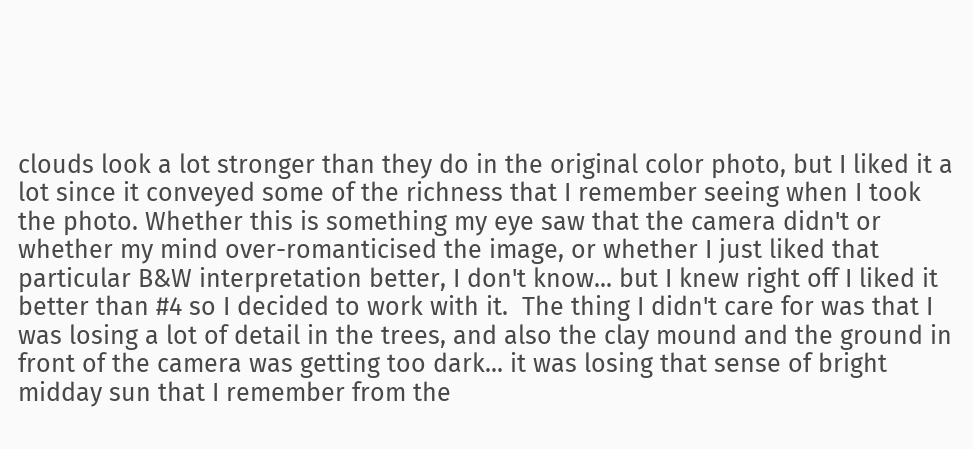clouds look a lot stronger than they do in the original color photo, but I liked it a lot since it conveyed some of the richness that I remember seeing when I took the photo. Whether this is something my eye saw that the camera didn't or whether my mind over-romanticised the image, or whether I just liked that particular B&W interpretation better, I don't know... but I knew right off I liked it better than #4 so I decided to work with it.  The thing I didn't care for was that I was losing a lot of detail in the trees, and also the clay mound and the ground in front of the camera was getting too dark... it was losing that sense of bright midday sun that I remember from the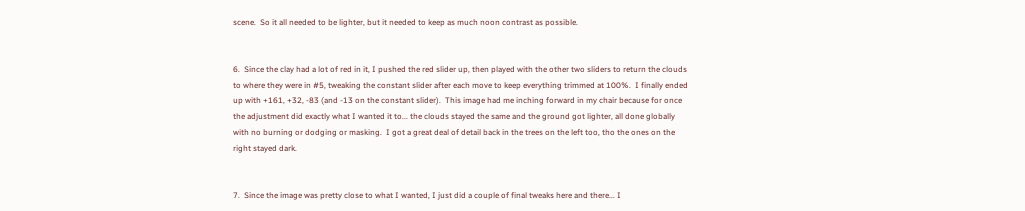scene.  So it all needed to be lighter, but it needed to keep as much noon contrast as possible.


6.  Since the clay had a lot of red in it, I pushed the red slider up, then played with the other two sliders to return the clouds to where they were in #5, tweaking the constant slider after each move to keep everything trimmed at 100%.  I finally ended up with +161, +32, -83 (and -13 on the constant slider).  This image had me inching forward in my chair because for once the adjustment did exactly what I wanted it to... the clouds stayed the same and the ground got lighter, all done globally with no burning or dodging or masking.  I got a great deal of detail back in the trees on the left too, tho the ones on the right stayed dark.


7.  Since the image was pretty close to what I wanted, I just did a couple of final tweaks here and there... I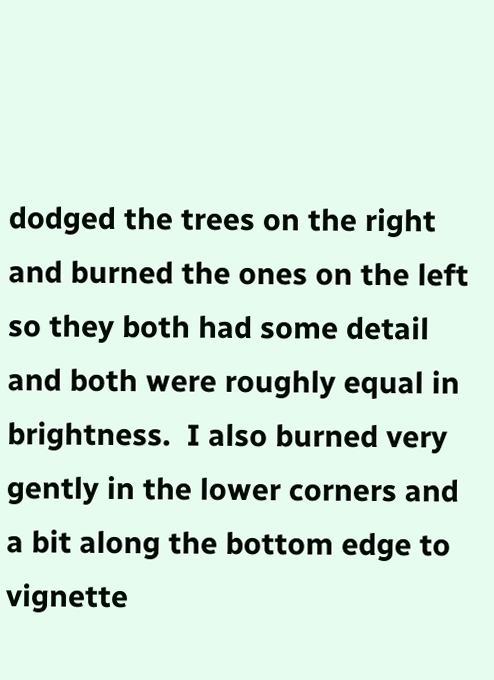dodged the trees on the right and burned the ones on the left so they both had some detail and both were roughly equal in brightness.  I also burned very gently in the lower corners and a bit along the bottom edge to vignette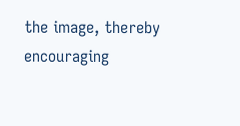the image, thereby encouraging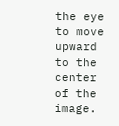the eye to move upward to the center of the image.